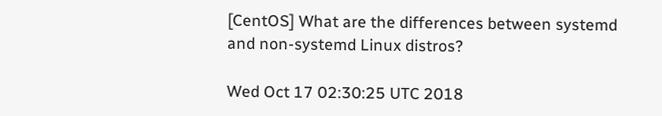[CentOS] What are the differences between systemd and non-systemd Linux distros?

Wed Oct 17 02:30:25 UTC 2018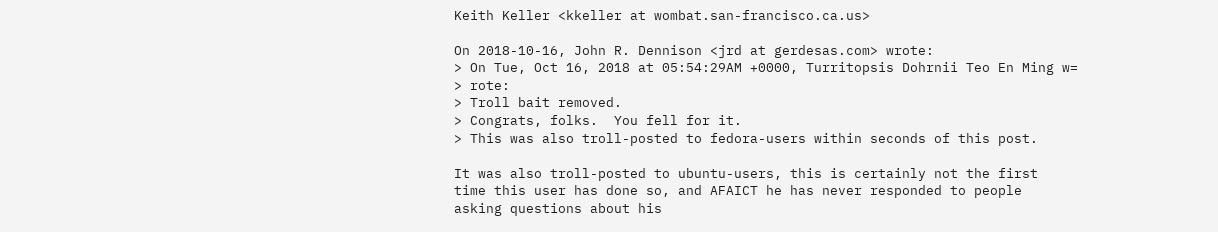Keith Keller <kkeller at wombat.san-francisco.ca.us>

On 2018-10-16, John R. Dennison <jrd at gerdesas.com> wrote:
> On Tue, Oct 16, 2018 at 05:54:29AM +0000, Turritopsis Dohrnii Teo En Ming w=
> rote:
> Troll bait removed.
> Congrats, folks.  You fell for it.
> This was also troll-posted to fedora-users within seconds of this post.

It was also troll-posted to ubuntu-users, this is certainly not the first
time this user has done so, and AFAICT he has never responded to people
asking questions about his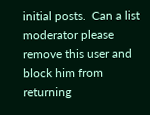initial posts.  Can a list moderator please
remove this user and block him from returning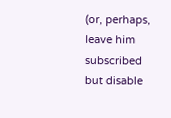(or, perhaps, leave him
subscribed but disable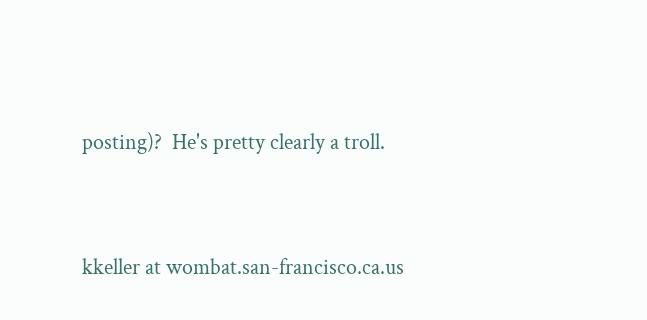posting)?  He's pretty clearly a troll.


kkeller at wombat.san-francisco.ca.us